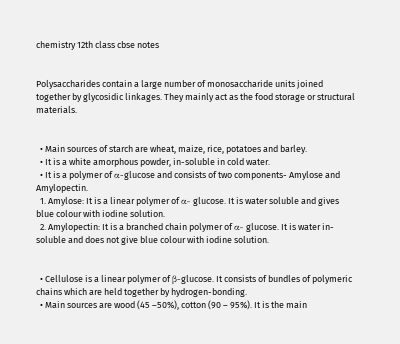chemistry 12th class cbse notes


Polysaccharides contain a large number of monosaccharide units joined together by glycosidic linkages. They mainly act as the food storage or structural materials.


  • Main sources of starch are wheat, maize, rice, potatoes and barley.
  • It is a white amorphous powder, in-soluble in cold water.
  • It is a polymer of α-glucose and consists of two components- Amylose and Amylopectin.
  1. Amylose: It is a linear polymer of α‒ glucose. It is water soluble and gives blue colour with iodine solution.
  2. Amylopectin: It is a branched chain polymer of α‒ glucose. It is water in-soluble and does not give blue colour with iodine solution.


  • Cellulose is a linear polymer of β-glucose. It consists of bundles of polymeric chains which are held together by hydrogen-bonding.
  • Main sources are wood (45 –50%), cotton (90 – 95%). It is the main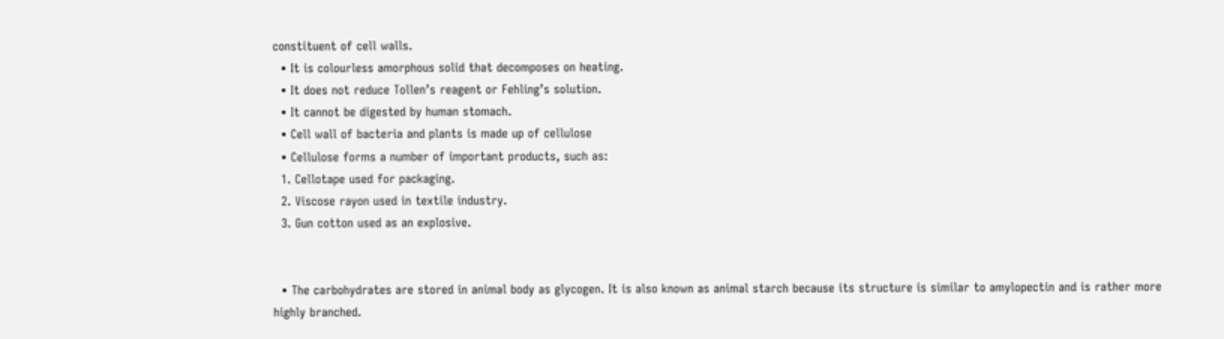constituent of cell walls.
  • It is colourless amorphous solid that decomposes on heating.
  • It does not reduce Tollen’s reagent or Fehling’s solution.
  • It cannot be digested by human stomach.
  • Cell wall of bacteria and plants is made up of cellulose
  • Cellulose forms a number of important products, such as:
  1. Cellotape used for packaging.
  2. Viscose rayon used in textile industry.
  3. Gun cotton used as an explosive.


  • The carbohydrates are stored in animal body as glycogen. It is also known as animal starch because its structure is similar to amylopectin and is rather more highly branched.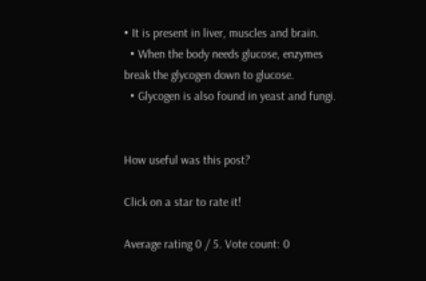• It is present in liver, muscles and brain.
  • When the body needs glucose, enzymes break the glycogen down to glucose.
  • Glycogen is also found in yeast and fungi.


How useful was this post?

Click on a star to rate it!

Average rating 0 / 5. Vote count: 0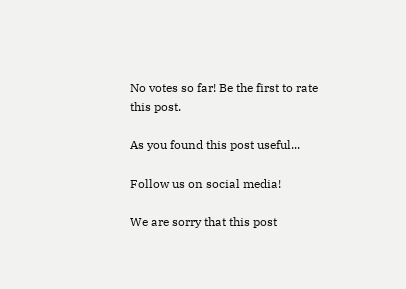No votes so far! Be the first to rate this post.

As you found this post useful...

Follow us on social media!

We are sorry that this post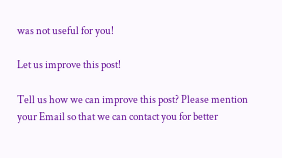was not useful for you!

Let us improve this post!

Tell us how we can improve this post? Please mention your Email so that we can contact you for better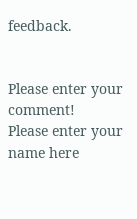feedback.


Please enter your comment!
Please enter your name here